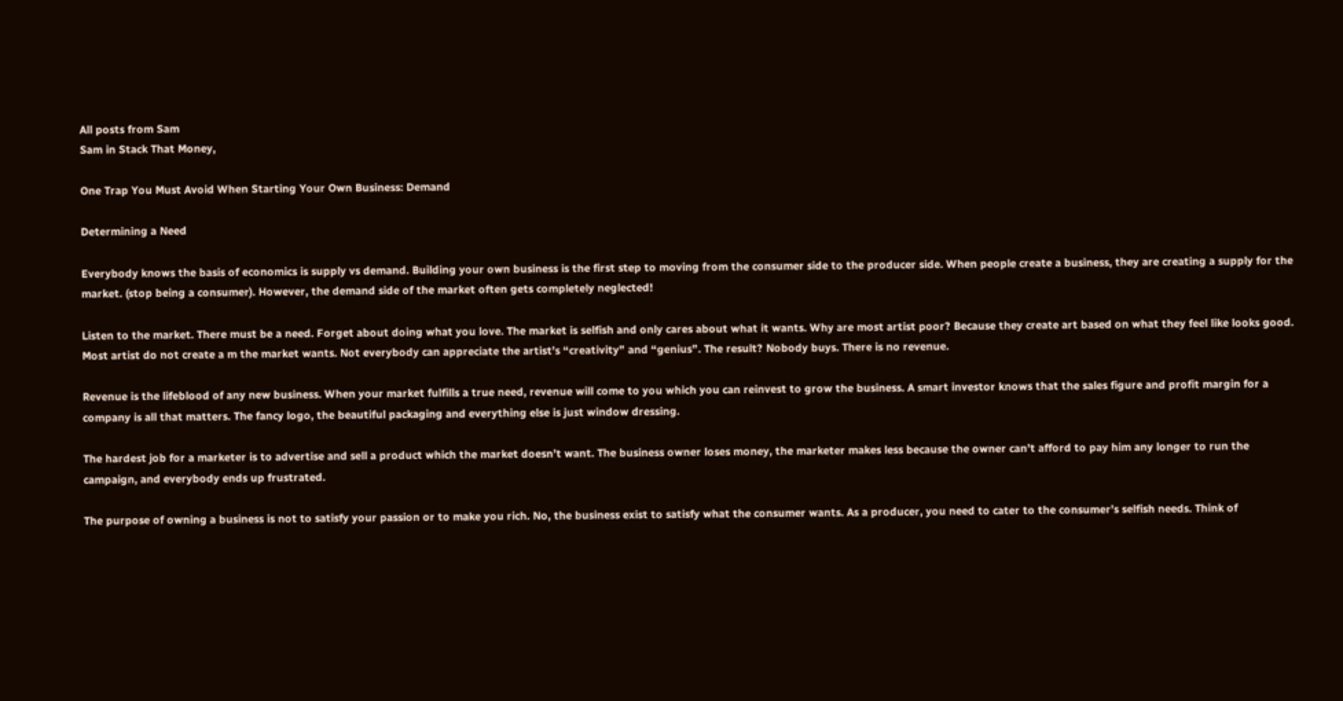All posts from Sam
Sam in Stack That Money,

One Trap You Must Avoid When Starting Your Own Business: Demand

Determining a Need

Everybody knows the basis of economics is supply vs demand. Building your own business is the first step to moving from the consumer side to the producer side. When people create a business, they are creating a supply for the market. (stop being a consumer). However, the demand side of the market often gets completely neglected!

Listen to the market. There must be a need. Forget about doing what you love. The market is selfish and only cares about what it wants. Why are most artist poor? Because they create art based on what they feel like looks good. Most artist do not create a m the market wants. Not everybody can appreciate the artist’s “creativity” and “genius”. The result? Nobody buys. There is no revenue.

Revenue is the lifeblood of any new business. When your market fulfills a true need, revenue will come to you which you can reinvest to grow the business. A smart investor knows that the sales figure and profit margin for a company is all that matters. The fancy logo, the beautiful packaging and everything else is just window dressing.

The hardest job for a marketer is to advertise and sell a product which the market doesn’t want. The business owner loses money, the marketer makes less because the owner can’t afford to pay him any longer to run the campaign, and everybody ends up frustrated.

The purpose of owning a business is not to satisfy your passion or to make you rich. No, the business exist to satisfy what the consumer wants. As a producer, you need to cater to the consumer’s selfish needs. Think of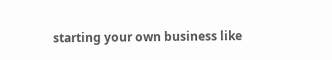starting your own business like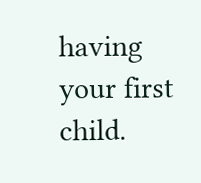having your first child.